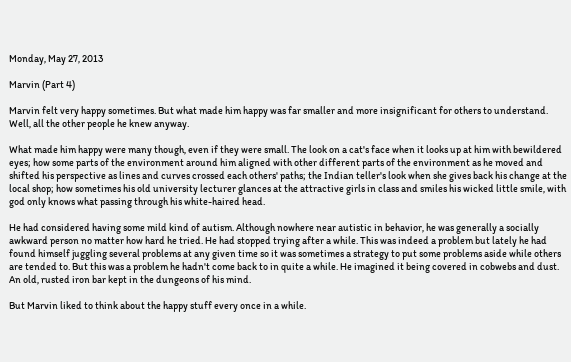Monday, May 27, 2013

Marvin (Part 4)

Marvin felt very happy sometimes. But what made him happy was far smaller and more insignificant for others to understand. Well, all the other people he knew anyway.

What made him happy were many though, even if they were small. The look on a cat's face when it looks up at him with bewildered eyes; how some parts of the environment around him aligned with other different parts of the environment as he moved and shifted his perspective as lines and curves crossed each others' paths; the Indian teller's look when she gives back his change at the local shop; how sometimes his old university lecturer glances at the attractive girls in class and smiles his wicked little smile, with god only knows what passing through his white-haired head.

He had considered having some mild kind of autism. Although nowhere near autistic in behavior, he was generally a socially awkward person no matter how hard he tried. He had stopped trying after a while. This was indeed a problem but lately he had found himself juggling several problems at any given time so it was sometimes a strategy to put some problems aside while others are tended to. But this was a problem he hadn't come back to in quite a while. He imagined it being covered in cobwebs and dust. An old, rusted iron bar kept in the dungeons of his mind.

But Marvin liked to think about the happy stuff every once in a while.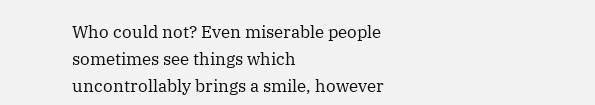Who could not? Even miserable people sometimes see things which uncontrollably brings a smile, however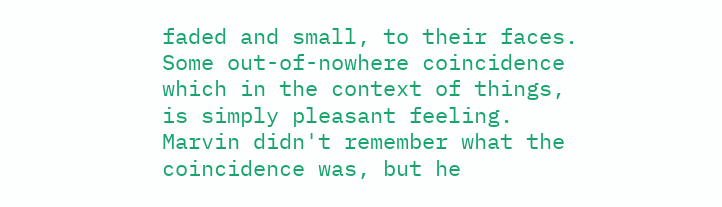faded and small, to their faces. Some out-of-nowhere coincidence which in the context of things, is simply pleasant feeling. Marvin didn't remember what the coincidence was, but he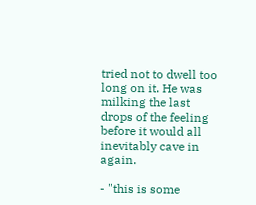tried not to dwell too long on it. He was milking the last drops of the feeling before it would all inevitably cave in again.

- "this is some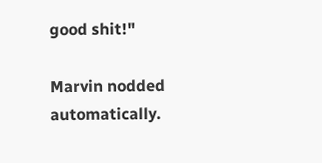good shit!"

Marvin nodded automatically.